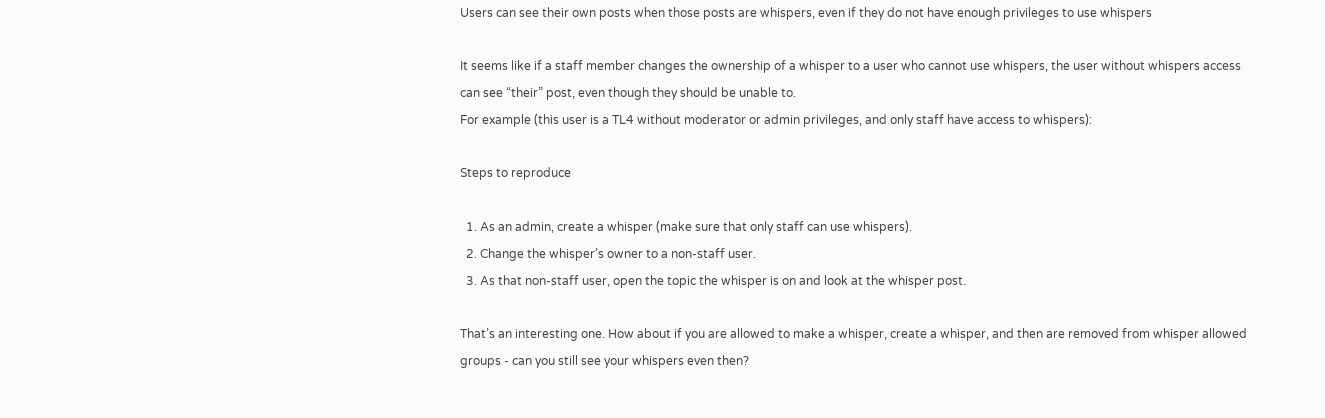Users can see their own posts when those posts are whispers, even if they do not have enough privileges to use whispers

It seems like if a staff member changes the ownership of a whisper to a user who cannot use whispers, the user without whispers access can see “their” post, even though they should be unable to.
For example (this user is a TL4 without moderator or admin privileges, and only staff have access to whispers):

Steps to reproduce

  1. As an admin, create a whisper (make sure that only staff can use whispers).
  2. Change the whisper’s owner to a non-staff user.
  3. As that non-staff user, open the topic the whisper is on and look at the whisper post.

That’s an interesting one. How about if you are allowed to make a whisper, create a whisper, and then are removed from whisper allowed groups - can you still see your whispers even then?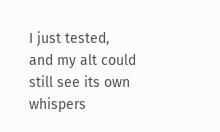I just tested, and my alt could still see its own whispers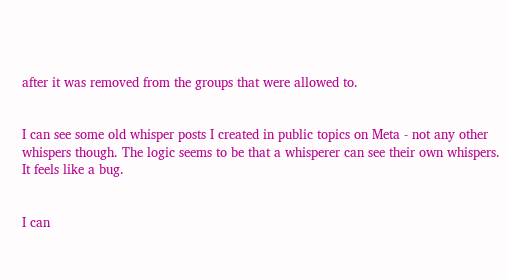after it was removed from the groups that were allowed to.


I can see some old whisper posts I created in public topics on Meta - not any other whispers though. The logic seems to be that a whisperer can see their own whispers. It feels like a bug.


I can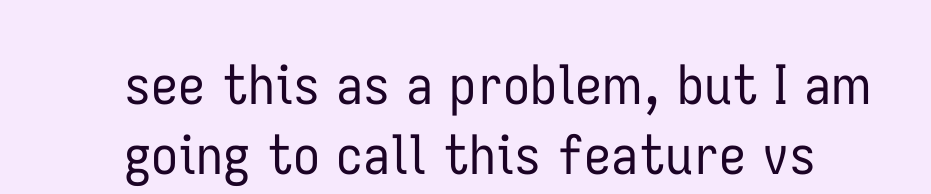see this as a problem, but I am going to call this feature vs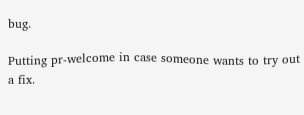bug.

Putting pr-welcome in case someone wants to try out a fix.